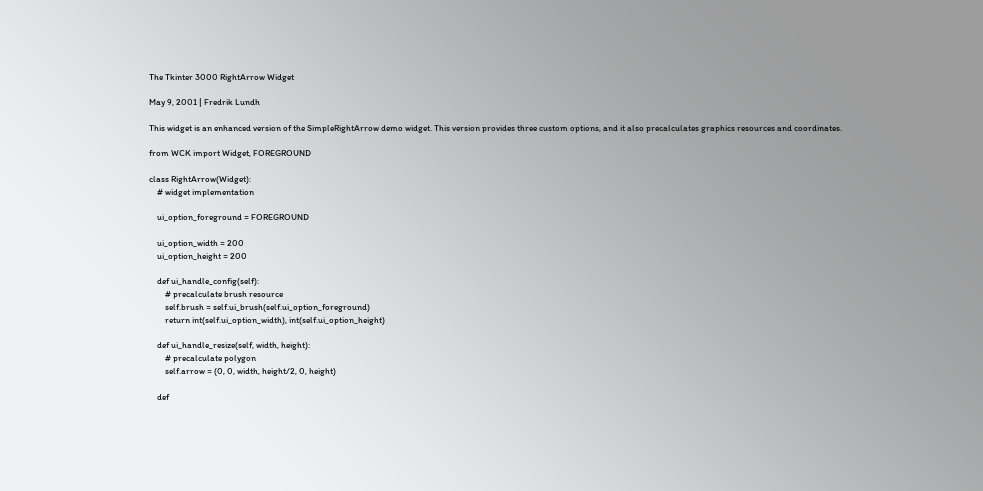The Tkinter 3000 RightArrow Widget

May 9, 2001 | Fredrik Lundh

This widget is an enhanced version of the SimpleRightArrow demo widget. This version provides three custom options, and it also precalculates graphics resources and coordinates.

from WCK import Widget, FOREGROUND

class RightArrow(Widget):
    # widget implementation

    ui_option_foreground = FOREGROUND

    ui_option_width = 200
    ui_option_height = 200

    def ui_handle_config(self):
        # precalculate brush resource
        self.brush = self.ui_brush(self.ui_option_foreground)
        return int(self.ui_option_width), int(self.ui_option_height)

    def ui_handle_resize(self, width, height):
        # precalculate polygon
        self.arrow = (0, 0, width, height/2, 0, height)

    def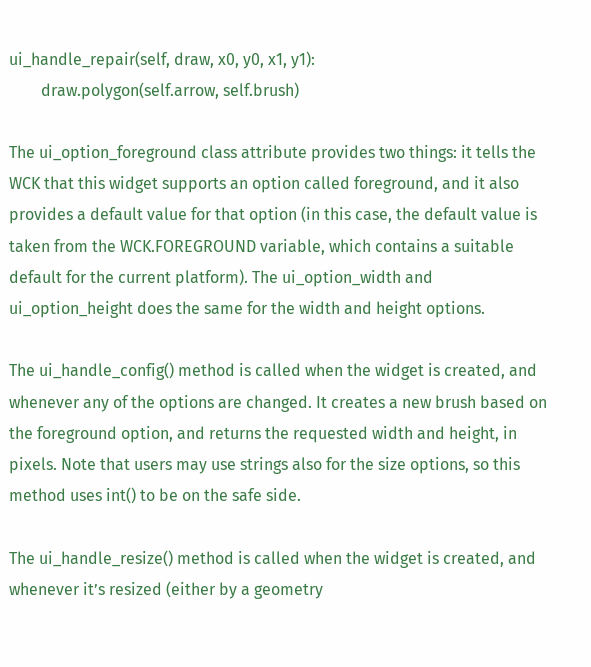ui_handle_repair(self, draw, x0, y0, x1, y1):
        draw.polygon(self.arrow, self.brush)

The ui_option_foreground class attribute provides two things: it tells the WCK that this widget supports an option called foreground, and it also provides a default value for that option (in this case, the default value is taken from the WCK.FOREGROUND variable, which contains a suitable default for the current platform). The ui_option_width and ui_option_height does the same for the width and height options.

The ui_handle_config() method is called when the widget is created, and whenever any of the options are changed. It creates a new brush based on the foreground option, and returns the requested width and height, in pixels. Note that users may use strings also for the size options, so this method uses int() to be on the safe side.

The ui_handle_resize() method is called when the widget is created, and whenever it’s resized (either by a geometry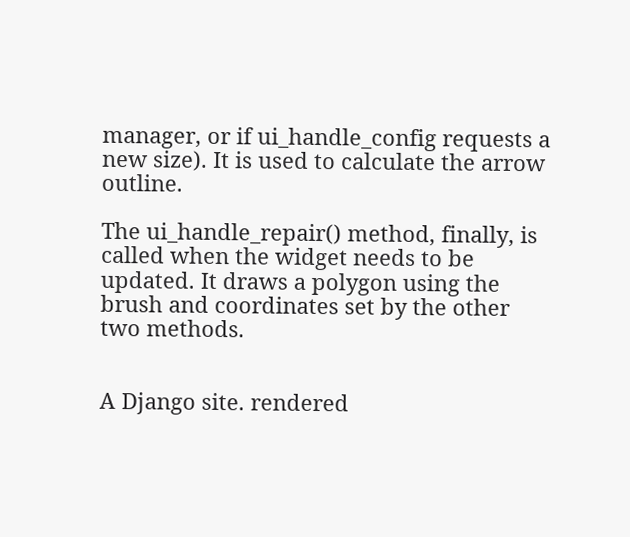manager, or if ui_handle_config requests a new size). It is used to calculate the arrow outline.

The ui_handle_repair() method, finally, is called when the widget needs to be updated. It draws a polygon using the brush and coordinates set by the other two methods.


A Django site. rendered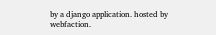by a django application. hosted by webfaction.